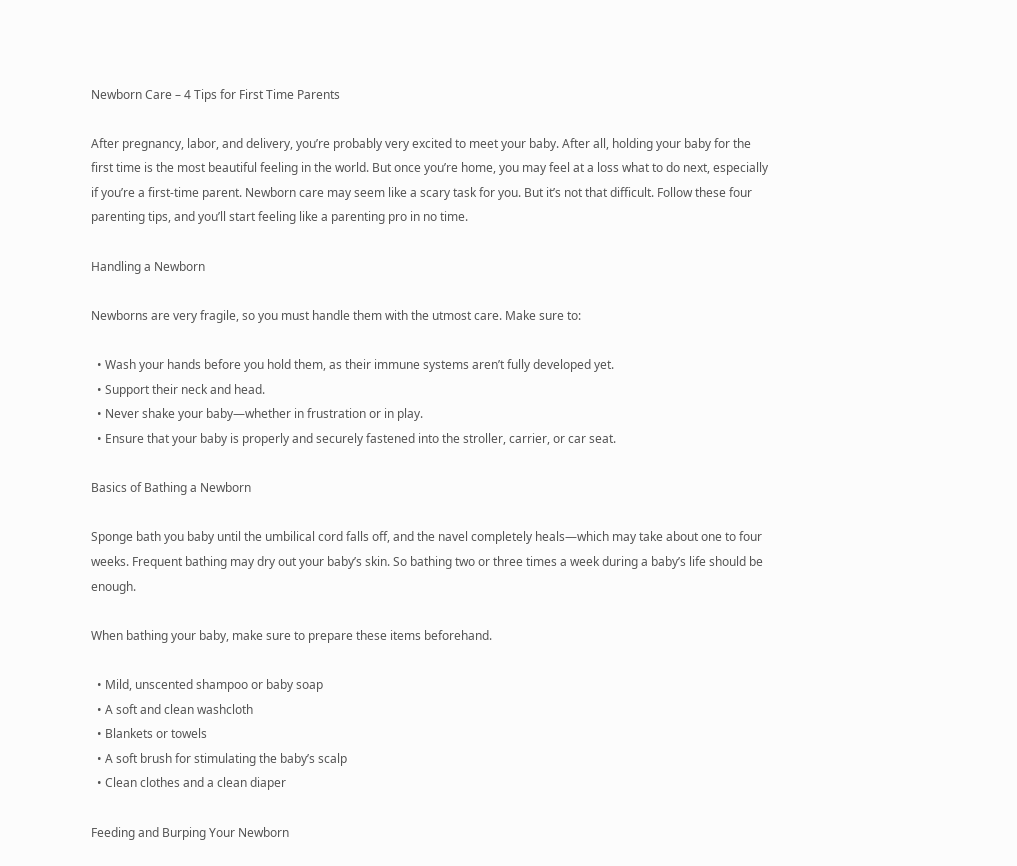Newborn Care – 4 Tips for First Time Parents

After pregnancy, labor, and delivery, you’re probably very excited to meet your baby. After all, holding your baby for the first time is the most beautiful feeling in the world. But once you’re home, you may feel at a loss what to do next, especially if you’re a first-time parent. Newborn care may seem like a scary task for you. But it’s not that difficult. Follow these four parenting tips, and you’ll start feeling like a parenting pro in no time.

Handling a Newborn

Newborns are very fragile, so you must handle them with the utmost care. Make sure to:

  • Wash your hands before you hold them, as their immune systems aren’t fully developed yet.
  • Support their neck and head.
  • Never shake your baby—whether in frustration or in play.
  • Ensure that your baby is properly and securely fastened into the stroller, carrier, or car seat.

Basics of Bathing a Newborn

Sponge bath you baby until the umbilical cord falls off, and the navel completely heals—which may take about one to four weeks. Frequent bathing may dry out your baby’s skin. So bathing two or three times a week during a baby’s life should be enough.

When bathing your baby, make sure to prepare these items beforehand.

  • Mild, unscented shampoo or baby soap
  • A soft and clean washcloth
  • Blankets or towels
  • A soft brush for stimulating the baby’s scalp
  • Clean clothes and a clean diaper

Feeding and Burping Your Newborn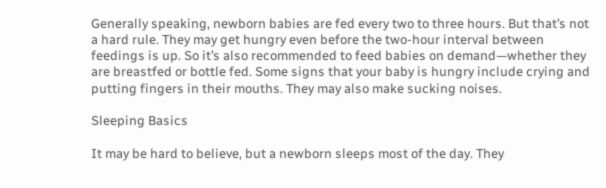Generally speaking, newborn babies are fed every two to three hours. But that’s not a hard rule. They may get hungry even before the two-hour interval between feedings is up. So it’s also recommended to feed babies on demand—whether they are breastfed or bottle fed. Some signs that your baby is hungry include crying and putting fingers in their mouths. They may also make sucking noises.

Sleeping Basics

It may be hard to believe, but a newborn sleeps most of the day. They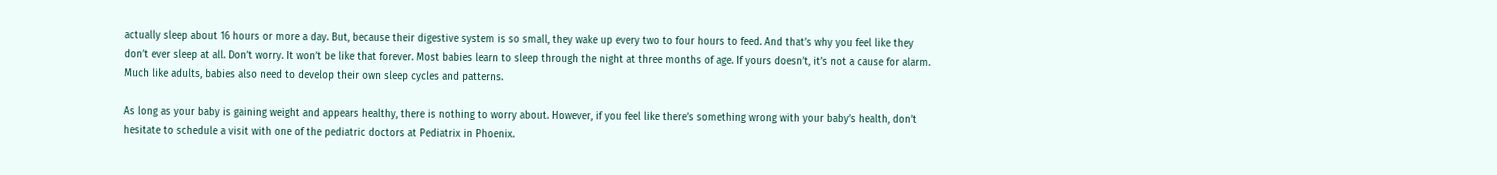actually sleep about 16 hours or more a day. But, because their digestive system is so small, they wake up every two to four hours to feed. And that’s why you feel like they don’t ever sleep at all. Don’t worry. It won’t be like that forever. Most babies learn to sleep through the night at three months of age. If yours doesn’t, it’s not a cause for alarm. Much like adults, babies also need to develop their own sleep cycles and patterns.

As long as your baby is gaining weight and appears healthy, there is nothing to worry about. However, if you feel like there’s something wrong with your baby’s health, don’t hesitate to schedule a visit with one of the pediatric doctors at Pediatrix in Phoenix.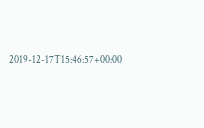2019-12-17T15:46:57+00:00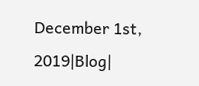December 1st, 2019|Blog|